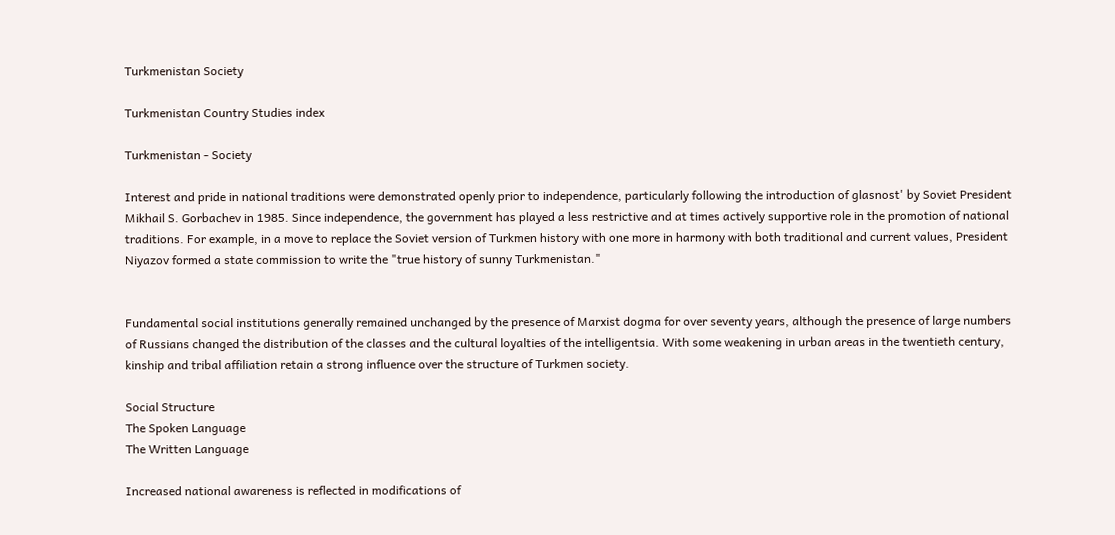Turkmenistan Society

Turkmenistan Country Studies index

Turkmenistan - Society

Interest and pride in national traditions were demonstrated openly prior to independence, particularly following the introduction of glasnost' by Soviet President Mikhail S. Gorbachev in 1985. Since independence, the government has played a less restrictive and at times actively supportive role in the promotion of national traditions. For example, in a move to replace the Soviet version of Turkmen history with one more in harmony with both traditional and current values, President Niyazov formed a state commission to write the "true history of sunny Turkmenistan."


Fundamental social institutions generally remained unchanged by the presence of Marxist dogma for over seventy years, although the presence of large numbers of Russians changed the distribution of the classes and the cultural loyalties of the intelligentsia. With some weakening in urban areas in the twentieth century, kinship and tribal affiliation retain a strong influence over the structure of Turkmen society.

Social Structure
The Spoken Language
The Written Language

Increased national awareness is reflected in modifications of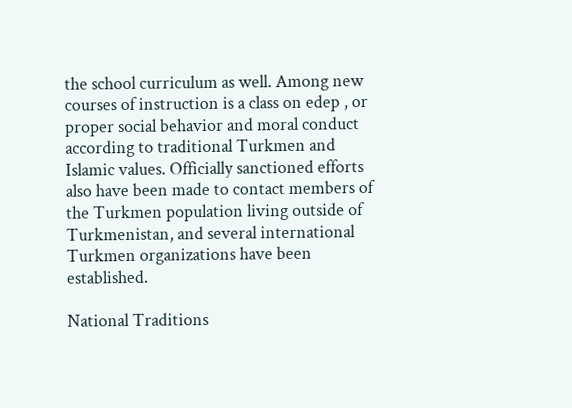the school curriculum as well. Among new courses of instruction is a class on edep , or proper social behavior and moral conduct according to traditional Turkmen and Islamic values. Officially sanctioned efforts also have been made to contact members of the Turkmen population living outside of Turkmenistan, and several international Turkmen organizations have been established.

National Traditions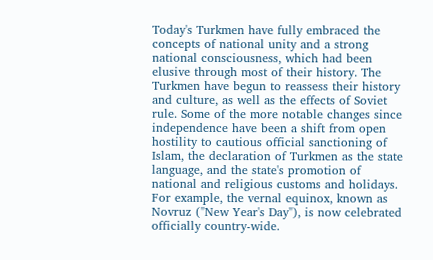Today's Turkmen have fully embraced the concepts of national unity and a strong national consciousness, which had been elusive through most of their history. The Turkmen have begun to reassess their history and culture, as well as the effects of Soviet rule. Some of the more notable changes since independence have been a shift from open hostility to cautious official sanctioning of Islam, the declaration of Turkmen as the state language, and the state's promotion of national and religious customs and holidays. For example, the vernal equinox, known as Novruz ("New Year's Day"), is now celebrated officially country-wide.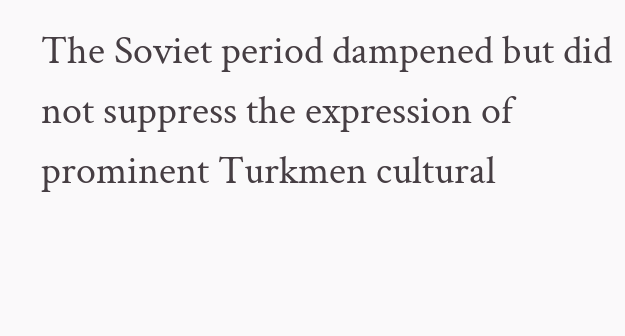The Soviet period dampened but did not suppress the expression of prominent Turkmen cultural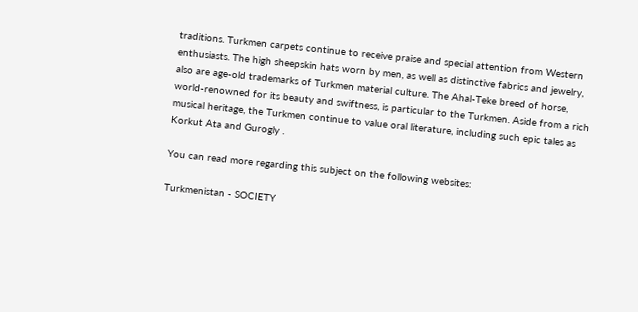traditions. Turkmen carpets continue to receive praise and special attention from Western enthusiasts. The high sheepskin hats worn by men, as well as distinctive fabrics and jewelry, also are age-old trademarks of Turkmen material culture. The Ahal-Teke breed of horse, world-renowned for its beauty and swiftness, is particular to the Turkmen. Aside from a rich musical heritage, the Turkmen continue to value oral literature, including such epic tales as Korkut Ata and Gurogly .

You can read more regarding this subject on the following websites:

Turkmenistan - SOCIETY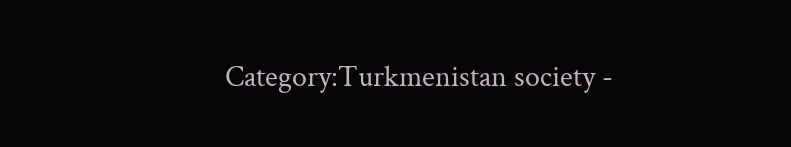Category:Turkmenistan society -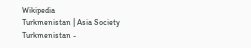Wikipedia
Turkmenistan | Asia Society
Turkmenistan -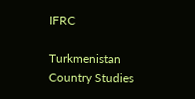IFRC

Turkmenistan Country Studies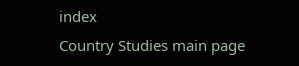index
Country Studies main page